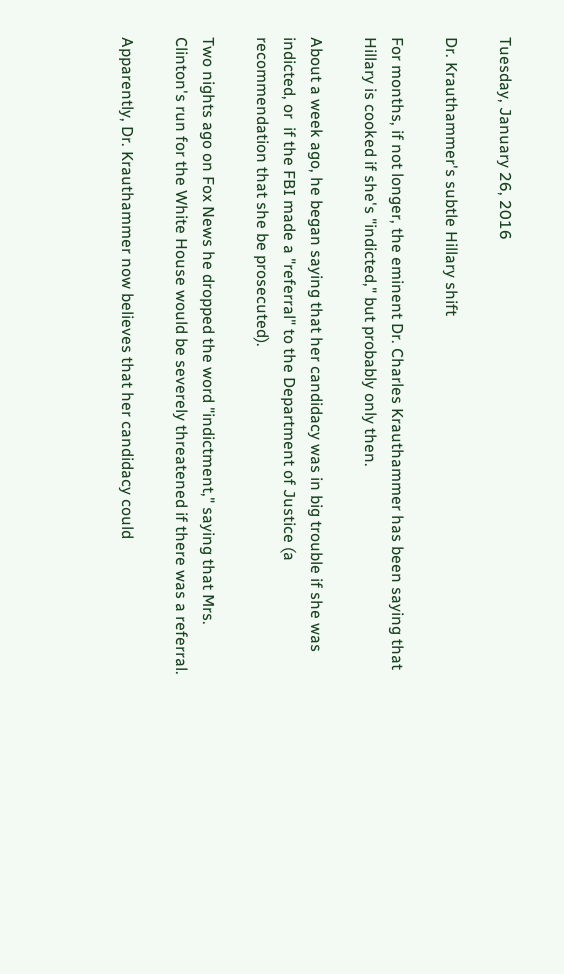Tuesday, January 26, 2016

Dr. Krauthammer's subtle Hillary shift

For months, if not longer, the eminent Dr. Charles Krauthammer has been saying that Hillary is cooked if she's "indicted," but probably only then.

About a week ago, he began saying that her candidacy was in big trouble if she was indicted, or  if the FBI made a "referral" to the Department of Justice (a recommendation that she be prosecuted).

Two nights ago on Fox News he dropped the word "indictment," saying that Mrs. Clinton's run for the White House would be severely threatened if there was a referral.

Apparently, Dr. Krauthammer now believes that her candidacy could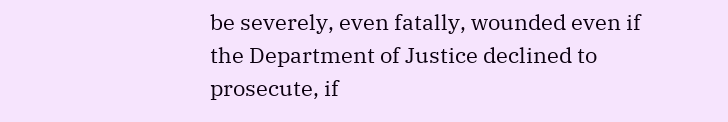be severely, even fatally, wounded even if the Department of Justice declined to prosecute, if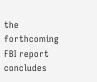the forthcoming FBI report concludes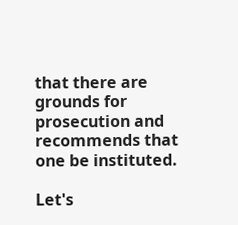that there are grounds for prosecution and recommends that one be instituted.

Let's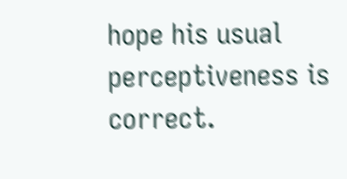hope his usual perceptiveness is correct.